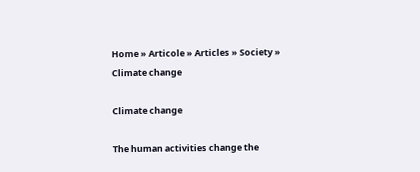Home » Articole » Articles » Society » Climate change

Climate change

The human activities change the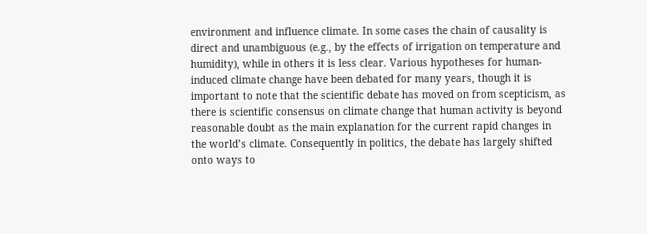environment and influence climate. In some cases the chain of causality is direct and unambiguous (e.g., by the effects of irrigation on temperature and humidity), while in others it is less clear. Various hypotheses for human-induced climate change have been debated for many years, though it is important to note that the scientific debate has moved on from scepticism, as there is scientific consensus on climate change that human activity is beyond reasonable doubt as the main explanation for the current rapid changes in the world’s climate. Consequently in politics, the debate has largely shifted onto ways to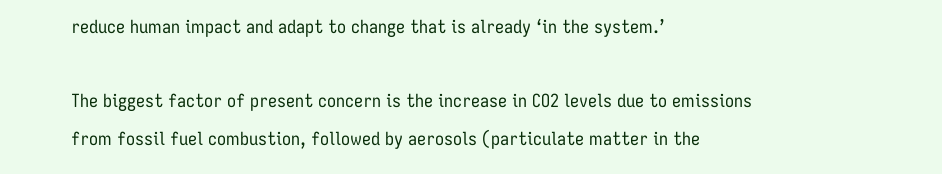reduce human impact and adapt to change that is already ‘in the system.’

The biggest factor of present concern is the increase in CO2 levels due to emissions from fossil fuel combustion, followed by aerosols (particulate matter in the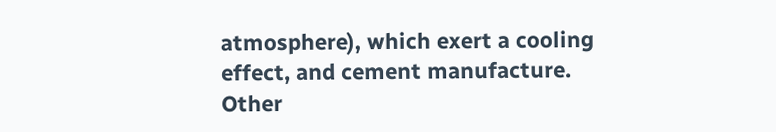atmosphere), which exert a cooling effect, and cement manufacture. Other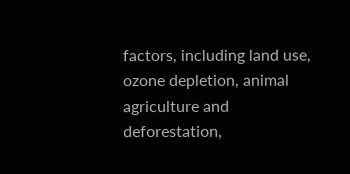factors, including land use, ozone depletion, animal agriculture and deforestation,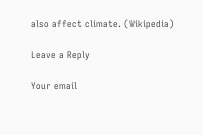also affect climate. (Wikipedia)

Leave a Reply

Your email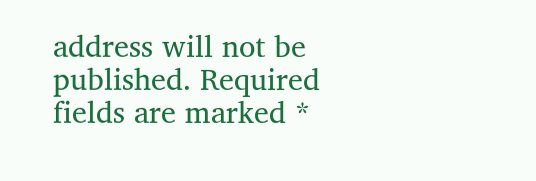address will not be published. Required fields are marked *